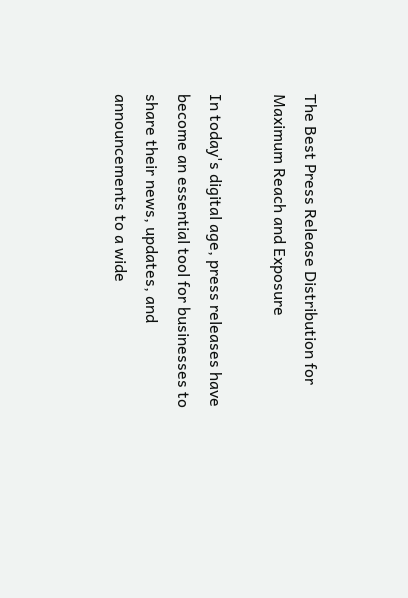The Best Press Release Distribution for Maximum Reach and Exposure

In today's digital age, press releases have become an essential tool for businesses to share their news, updates, and announcements to a wide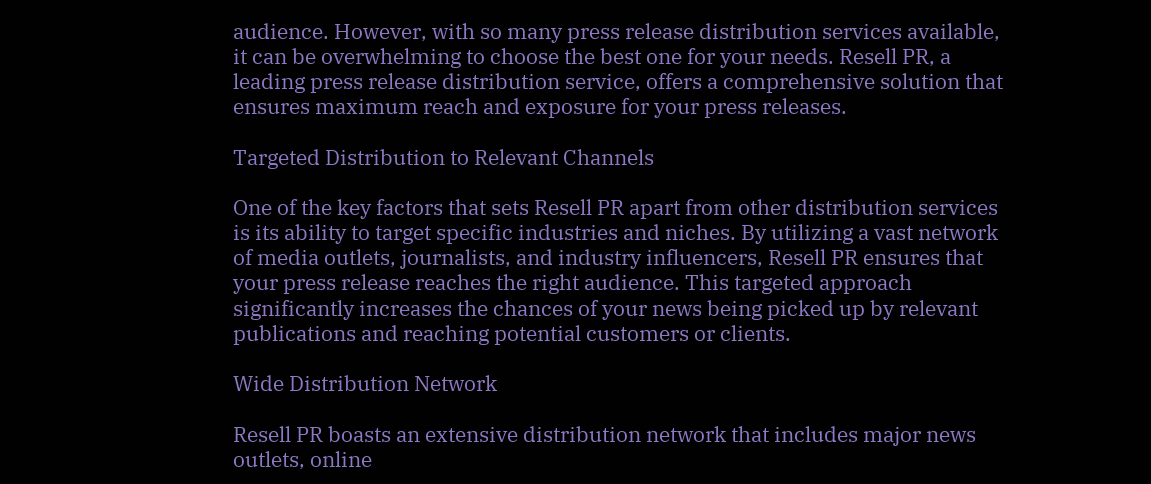audience. However, with so many press release distribution services available, it can be overwhelming to choose the best one for your needs. Resell PR, a leading press release distribution service, offers a comprehensive solution that ensures maximum reach and exposure for your press releases.

Targeted Distribution to Relevant Channels

One of the key factors that sets Resell PR apart from other distribution services is its ability to target specific industries and niches. By utilizing a vast network of media outlets, journalists, and industry influencers, Resell PR ensures that your press release reaches the right audience. This targeted approach significantly increases the chances of your news being picked up by relevant publications and reaching potential customers or clients.

Wide Distribution Network

Resell PR boasts an extensive distribution network that includes major news outlets, online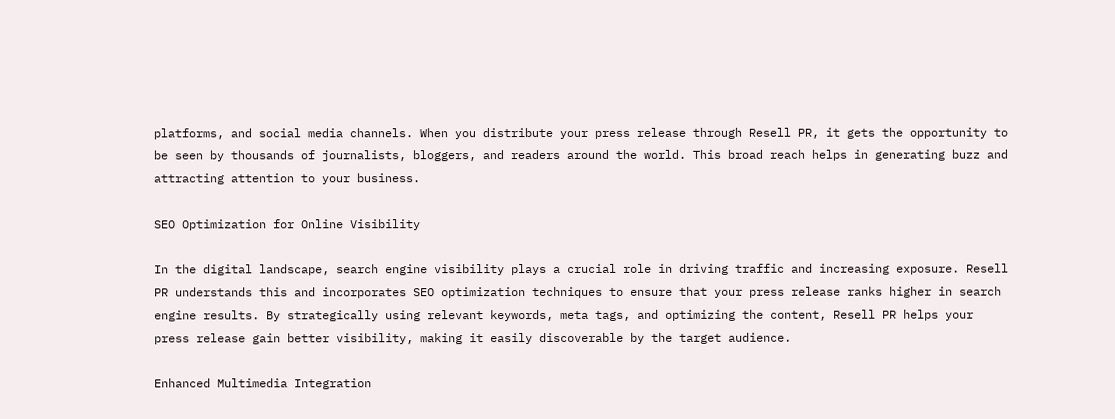platforms, and social media channels. When you distribute your press release through Resell PR, it gets the opportunity to be seen by thousands of journalists, bloggers, and readers around the world. This broad reach helps in generating buzz and attracting attention to your business.

SEO Optimization for Online Visibility

In the digital landscape, search engine visibility plays a crucial role in driving traffic and increasing exposure. Resell PR understands this and incorporates SEO optimization techniques to ensure that your press release ranks higher in search engine results. By strategically using relevant keywords, meta tags, and optimizing the content, Resell PR helps your press release gain better visibility, making it easily discoverable by the target audience.

Enhanced Multimedia Integration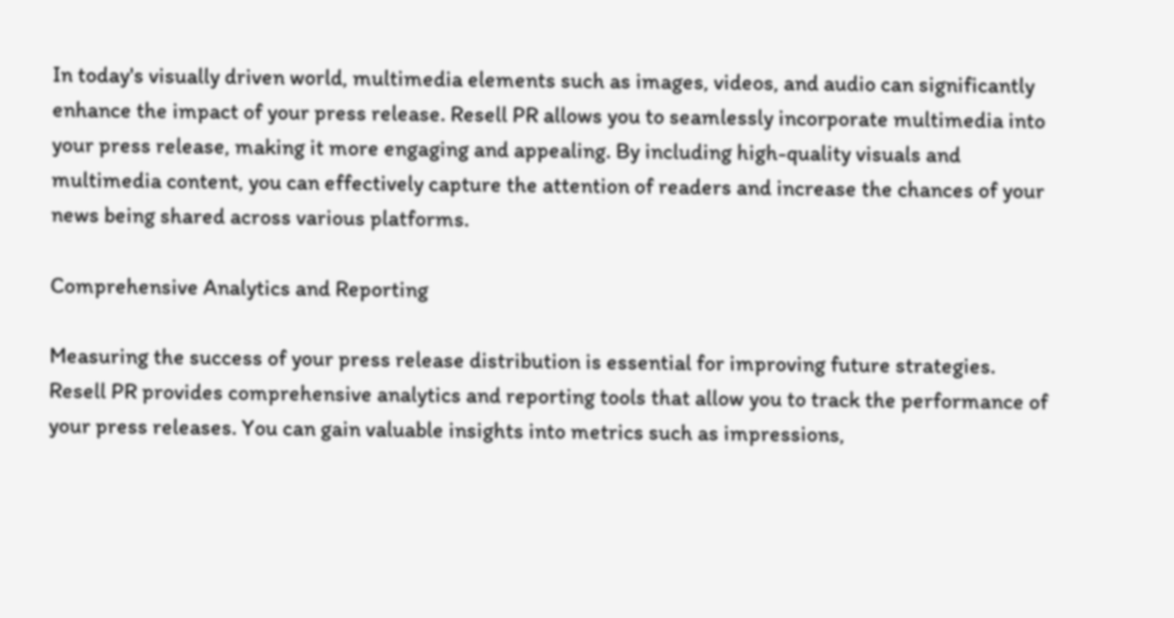In today's visually driven world, multimedia elements such as images, videos, and audio can significantly enhance the impact of your press release. Resell PR allows you to seamlessly incorporate multimedia into your press release, making it more engaging and appealing. By including high-quality visuals and multimedia content, you can effectively capture the attention of readers and increase the chances of your news being shared across various platforms.

Comprehensive Analytics and Reporting

Measuring the success of your press release distribution is essential for improving future strategies. Resell PR provides comprehensive analytics and reporting tools that allow you to track the performance of your press releases. You can gain valuable insights into metrics such as impressions,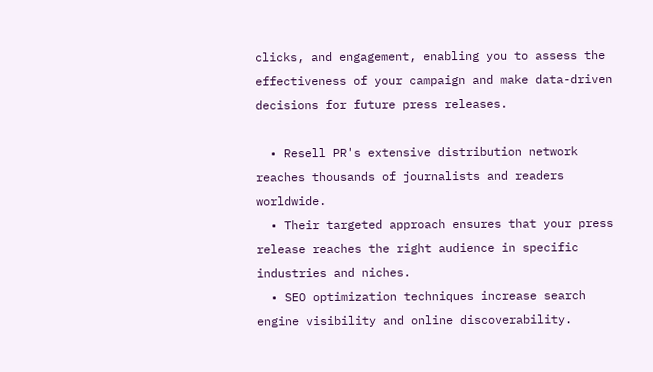clicks, and engagement, enabling you to assess the effectiveness of your campaign and make data-driven decisions for future press releases.

  • Resell PR's extensive distribution network reaches thousands of journalists and readers worldwide.
  • Their targeted approach ensures that your press release reaches the right audience in specific industries and niches.
  • SEO optimization techniques increase search engine visibility and online discoverability.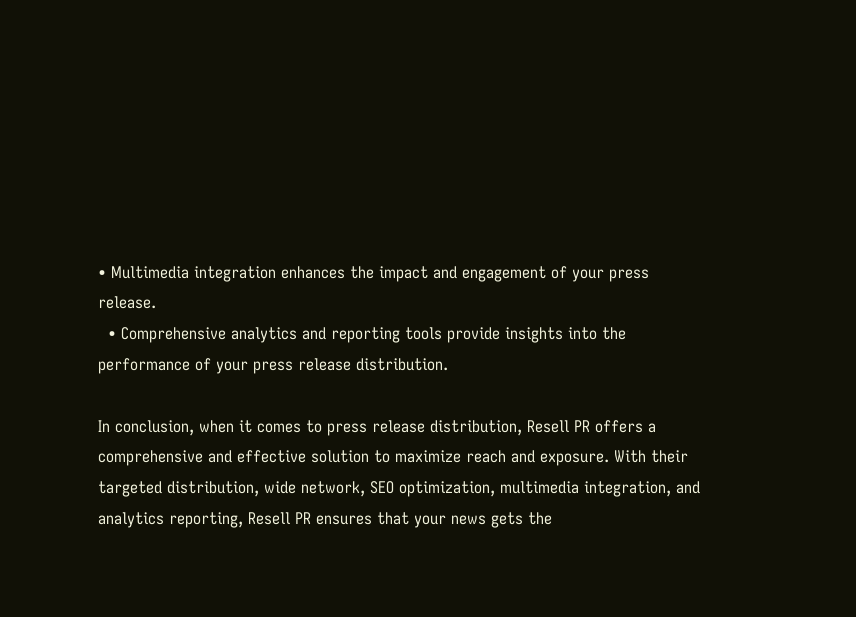• Multimedia integration enhances the impact and engagement of your press release.
  • Comprehensive analytics and reporting tools provide insights into the performance of your press release distribution.

In conclusion, when it comes to press release distribution, Resell PR offers a comprehensive and effective solution to maximize reach and exposure. With their targeted distribution, wide network, SEO optimization, multimedia integration, and analytics reporting, Resell PR ensures that your news gets the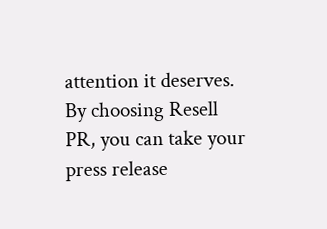attention it deserves. By choosing Resell PR, you can take your press release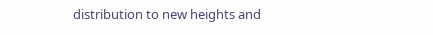distribution to new heights and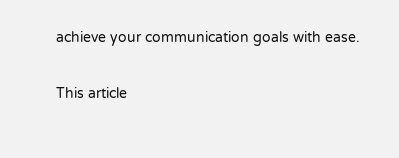achieve your communication goals with ease.

This article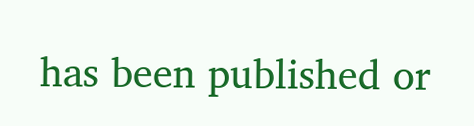has been published or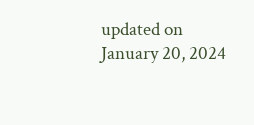updated on January 20, 2024